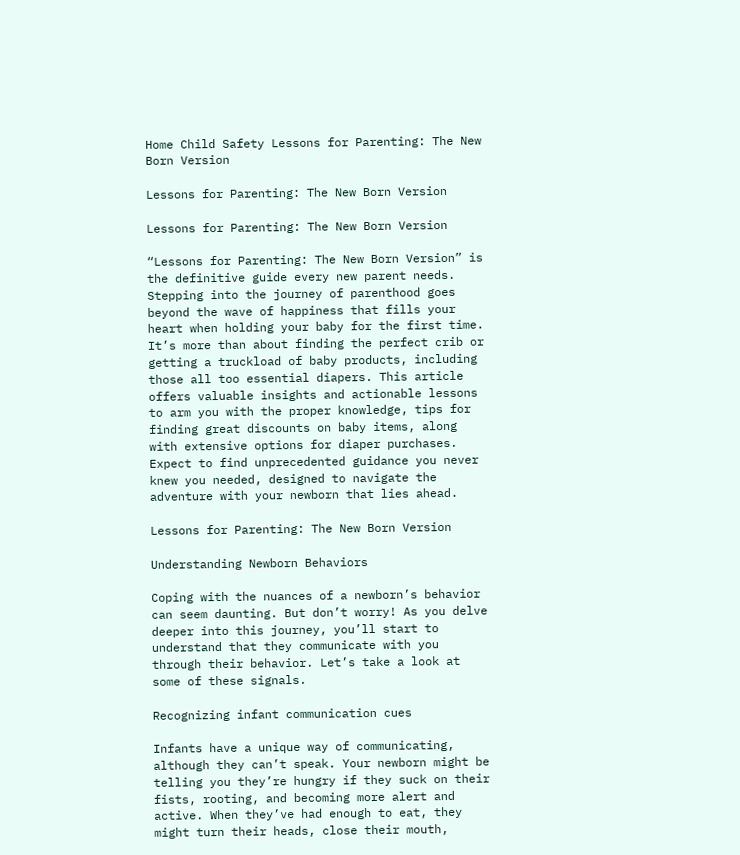Home Child Safety Lessons for Parenting: The New Born Version

Lessons for Parenting: The New Born Version

Lessons for Parenting: The New Born Version

“Lessons for Parenting: The New Born Version” is the definitive guide every new parent needs. Stepping into the journey of parenthood goes beyond the wave of happiness that fills your heart when holding your baby for the first time. It’s more than about finding the perfect crib or getting a truckload of baby products, including those all too essential diapers. This article offers valuable insights and actionable lessons to arm you with the proper knowledge, tips for finding great discounts on baby items, along with extensive options for diaper purchases. Expect to find unprecedented guidance you never knew you needed, designed to navigate the adventure with your newborn that lies ahead.

Lessons for Parenting: The New Born Version

Understanding Newborn Behaviors

Coping with the nuances of a newborn’s behavior can seem daunting. But don’t worry! As you delve deeper into this journey, you’ll start to understand that they communicate with you through their behavior. Let’s take a look at some of these signals.

Recognizing infant communication cues

Infants have a unique way of communicating, although they can’t speak. Your newborn might be telling you they’re hungry if they suck on their fists, rooting, and becoming more alert and active. When they’ve had enough to eat, they might turn their heads, close their mouth,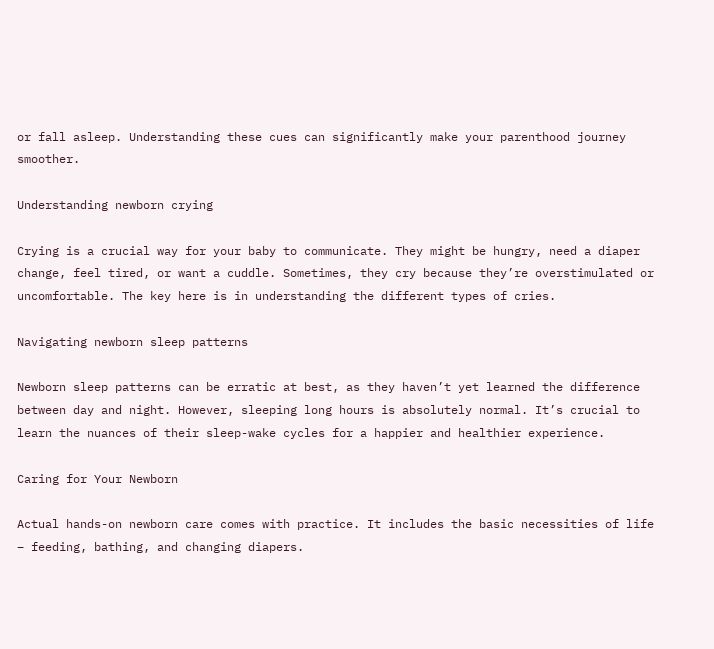or fall asleep. Understanding these cues can significantly make your parenthood journey smoother.

Understanding newborn crying

Crying is a crucial way for your baby to communicate. They might be hungry, need a diaper change, feel tired, or want a cuddle. Sometimes, they cry because they’re overstimulated or uncomfortable. The key here is in understanding the different types of cries.

Navigating newborn sleep patterns

Newborn sleep patterns can be erratic at best, as they haven’t yet learned the difference between day and night. However, sleeping long hours is absolutely normal. It’s crucial to learn the nuances of their sleep-wake cycles for a happier and healthier experience.

Caring for Your Newborn

Actual hands-on newborn care comes with practice. It includes the basic necessities of life – feeding, bathing, and changing diapers.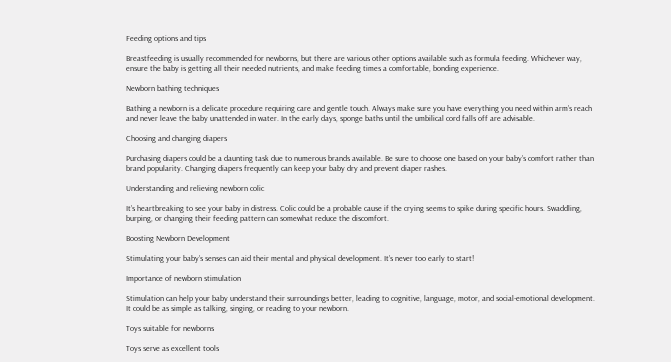Feeding options and tips

Breastfeeding is usually recommended for newborns, but there are various other options available such as formula feeding. Whichever way, ensure the baby is getting all their needed nutrients, and make feeding times a comfortable, bonding experience.

Newborn bathing techniques

Bathing a newborn is a delicate procedure requiring care and gentle touch. Always make sure you have everything you need within arm’s reach and never leave the baby unattended in water. In the early days, sponge baths until the umbilical cord falls off are advisable.

Choosing and changing diapers

Purchasing diapers could be a daunting task due to numerous brands available. Be sure to choose one based on your baby’s comfort rather than brand popularity. Changing diapers frequently can keep your baby dry and prevent diaper rashes.

Understanding and relieving newborn colic

It’s heartbreaking to see your baby in distress. Colic could be a probable cause if the crying seems to spike during specific hours. Swaddling, burping, or changing their feeding pattern can somewhat reduce the discomfort.

Boosting Newborn Development

Stimulating your baby’s senses can aid their mental and physical development. It’s never too early to start!

Importance of newborn stimulation

Stimulation can help your baby understand their surroundings better, leading to cognitive, language, motor, and social-emotional development. It could be as simple as talking, singing, or reading to your newborn.

Toys suitable for newborns

Toys serve as excellent tools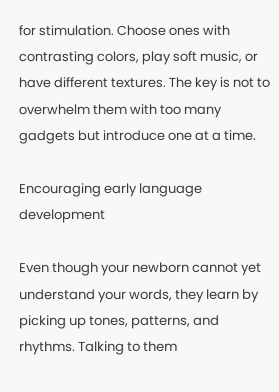for stimulation. Choose ones with contrasting colors, play soft music, or have different textures. The key is not to overwhelm them with too many gadgets but introduce one at a time.

Encouraging early language development

Even though your newborn cannot yet understand your words, they learn by picking up tones, patterns, and rhythms. Talking to them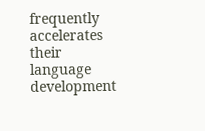frequently accelerates their language development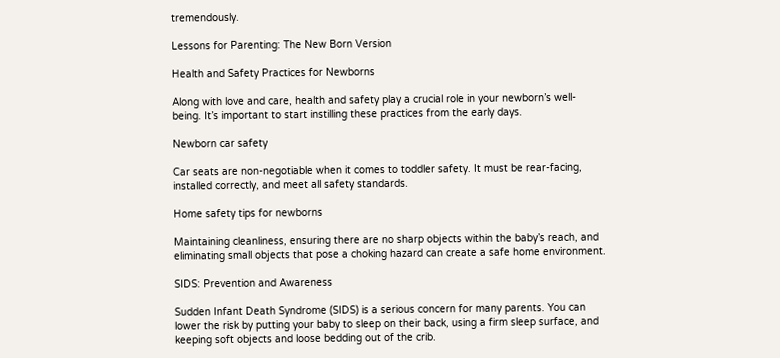tremendously.

Lessons for Parenting: The New Born Version

Health and Safety Practices for Newborns

Along with love and care, health and safety play a crucial role in your newborn’s well-being. It’s important to start instilling these practices from the early days.

Newborn car safety

Car seats are non-negotiable when it comes to toddler safety. It must be rear-facing, installed correctly, and meet all safety standards.

Home safety tips for newborns

Maintaining cleanliness, ensuring there are no sharp objects within the baby’s reach, and eliminating small objects that pose a choking hazard can create a safe home environment.

SIDS: Prevention and Awareness

Sudden Infant Death Syndrome (SIDS) is a serious concern for many parents. You can lower the risk by putting your baby to sleep on their back, using a firm sleep surface, and keeping soft objects and loose bedding out of the crib.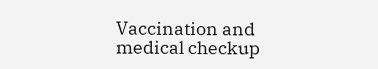Vaccination and medical checkup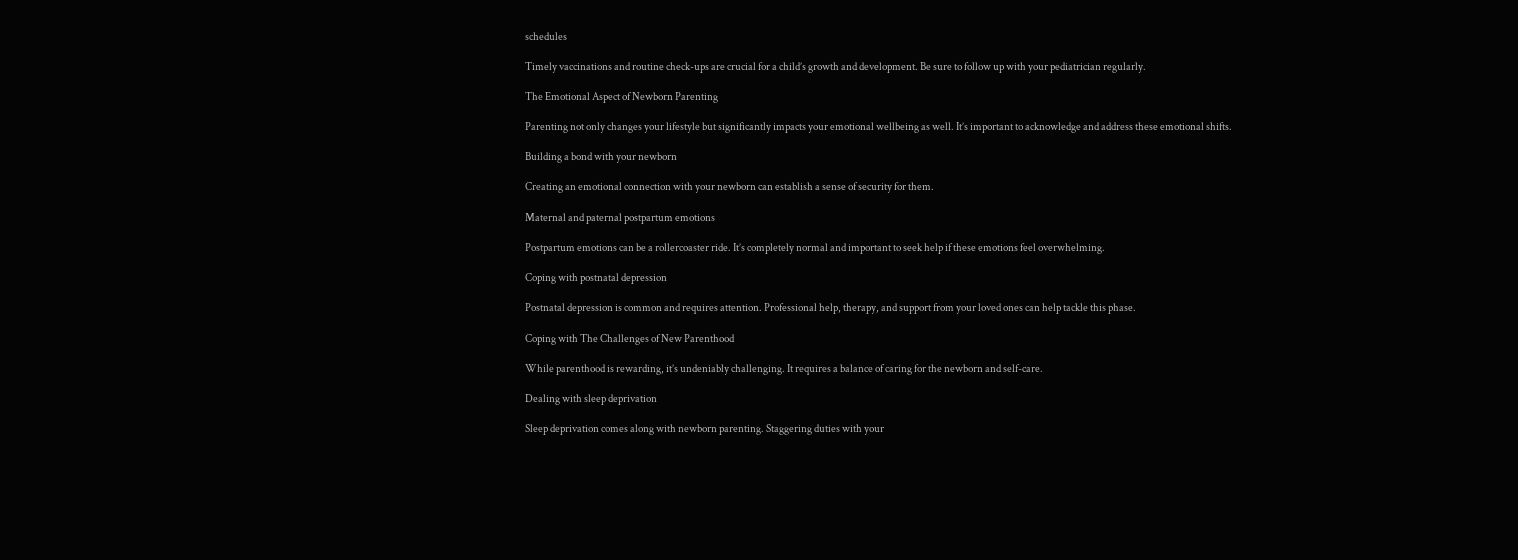schedules

Timely vaccinations and routine check-ups are crucial for a child’s growth and development. Be sure to follow up with your pediatrician regularly.

The Emotional Aspect of Newborn Parenting

Parenting not only changes your lifestyle but significantly impacts your emotional wellbeing as well. It’s important to acknowledge and address these emotional shifts.

Building a bond with your newborn

Creating an emotional connection with your newborn can establish a sense of security for them.

Maternal and paternal postpartum emotions

Postpartum emotions can be a rollercoaster ride. It’s completely normal and important to seek help if these emotions feel overwhelming.

Coping with postnatal depression

Postnatal depression is common and requires attention. Professional help, therapy, and support from your loved ones can help tackle this phase.

Coping with The Challenges of New Parenthood

While parenthood is rewarding, it’s undeniably challenging. It requires a balance of caring for the newborn and self-care.

Dealing with sleep deprivation

Sleep deprivation comes along with newborn parenting. Staggering duties with your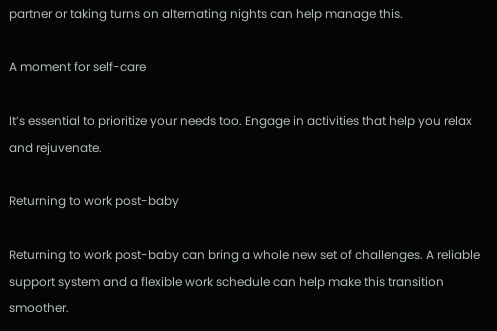partner or taking turns on alternating nights can help manage this.

A moment for self-care

It’s essential to prioritize your needs too. Engage in activities that help you relax and rejuvenate.

Returning to work post-baby

Returning to work post-baby can bring a whole new set of challenges. A reliable support system and a flexible work schedule can help make this transition smoother.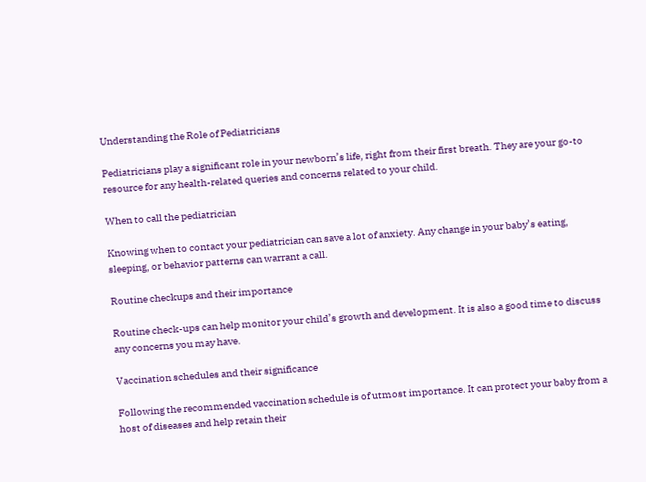Understanding the Role of Pediatricians

Pediatricians play a significant role in your newborn’s life, right from their first breath. They are your go-to resource for any health-related queries and concerns related to your child.

When to call the pediatrician

Knowing when to contact your pediatrician can save a lot of anxiety. Any change in your baby’s eating, sleeping, or behavior patterns can warrant a call.

Routine checkups and their importance

Routine check-ups can help monitor your child’s growth and development. It is also a good time to discuss any concerns you may have.

Vaccination schedules and their significance

Following the recommended vaccination schedule is of utmost importance. It can protect your baby from a host of diseases and help retain their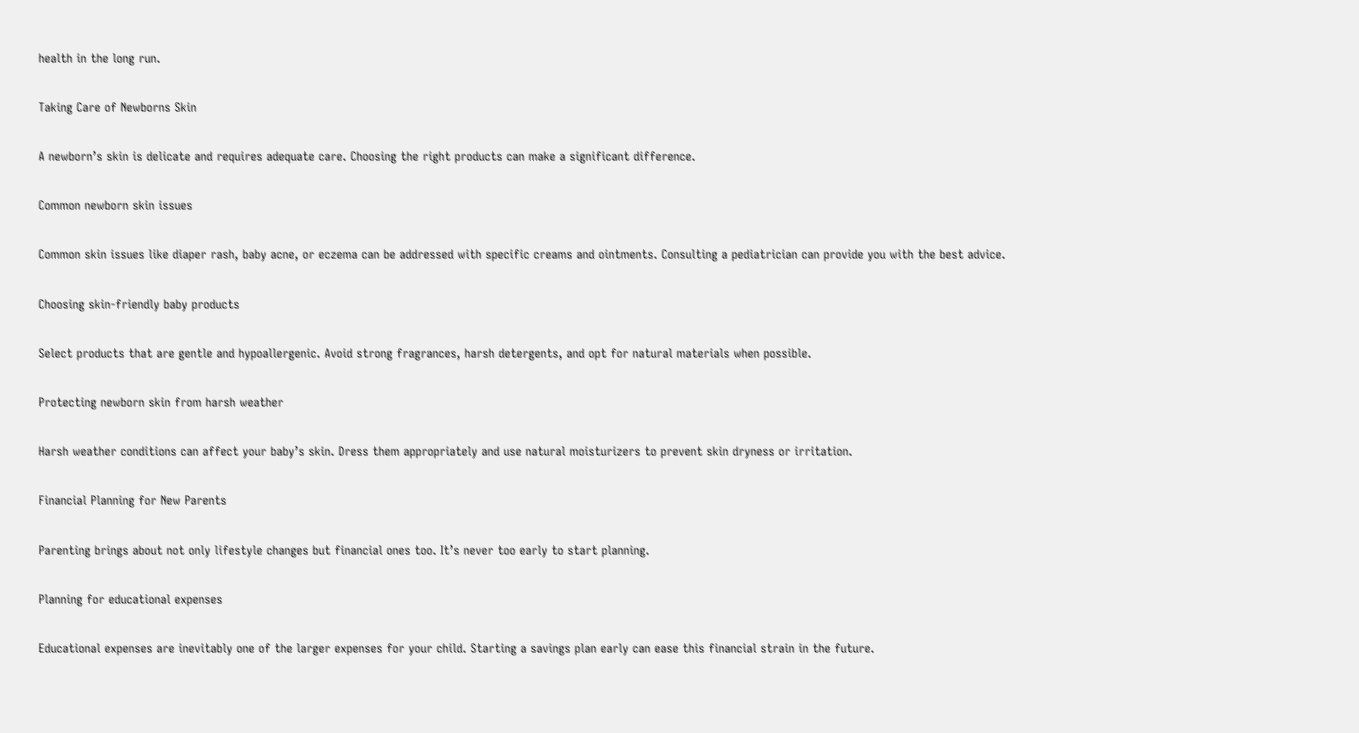health in the long run.

Taking Care of Newborns Skin

A newborn’s skin is delicate and requires adequate care. Choosing the right products can make a significant difference.

Common newborn skin issues

Common skin issues like diaper rash, baby acne, or eczema can be addressed with specific creams and ointments. Consulting a pediatrician can provide you with the best advice.

Choosing skin-friendly baby products

Select products that are gentle and hypoallergenic. Avoid strong fragrances, harsh detergents, and opt for natural materials when possible.

Protecting newborn skin from harsh weather

Harsh weather conditions can affect your baby’s skin. Dress them appropriately and use natural moisturizers to prevent skin dryness or irritation.

Financial Planning for New Parents

Parenting brings about not only lifestyle changes but financial ones too. It’s never too early to start planning.

Planning for educational expenses

Educational expenses are inevitably one of the larger expenses for your child. Starting a savings plan early can ease this financial strain in the future.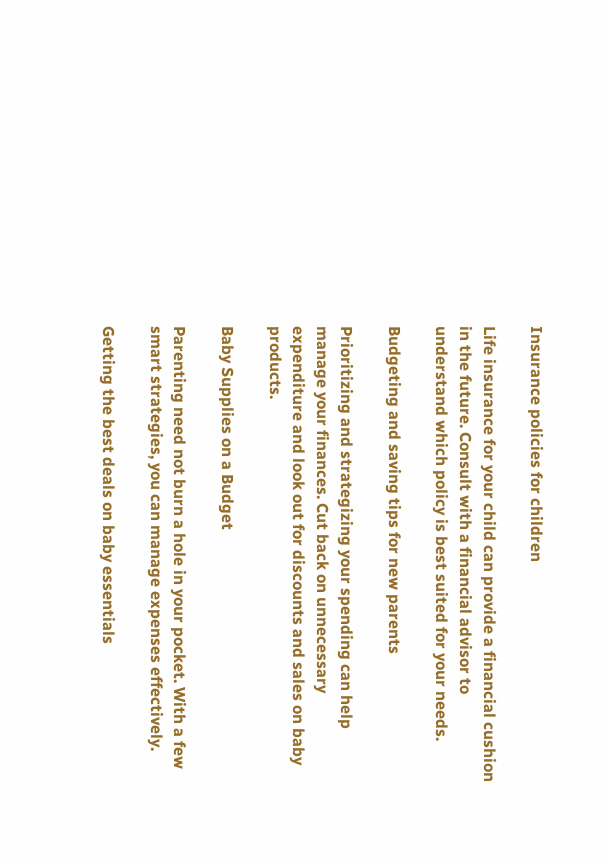Insurance policies for children

Life insurance for your child can provide a financial cushion in the future. Consult with a financial advisor to understand which policy is best suited for your needs.

Budgeting and saving tips for new parents

Prioritizing and strategizing your spending can help manage your finances. Cut back on unnecessary expenditure and look out for discounts and sales on baby products.

Baby Supplies on a Budget

Parenting need not burn a hole in your pocket. With a few smart strategies, you can manage expenses effectively.

Getting the best deals on baby essentials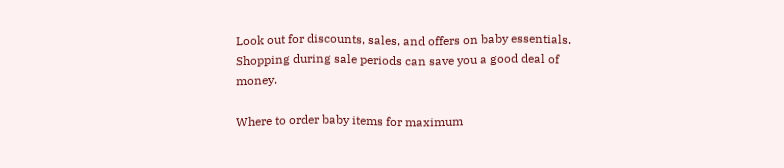Look out for discounts, sales, and offers on baby essentials. Shopping during sale periods can save you a good deal of money.

Where to order baby items for maximum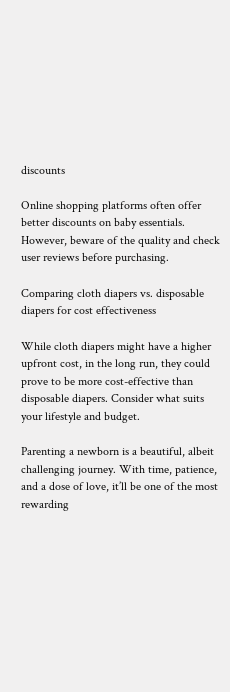discounts

Online shopping platforms often offer better discounts on baby essentials. However, beware of the quality and check user reviews before purchasing.

Comparing cloth diapers vs. disposable diapers for cost effectiveness

While cloth diapers might have a higher upfront cost, in the long run, they could prove to be more cost-effective than disposable diapers. Consider what suits your lifestyle and budget.

Parenting a newborn is a beautiful, albeit challenging journey. With time, patience, and a dose of love, it’ll be one of the most rewarding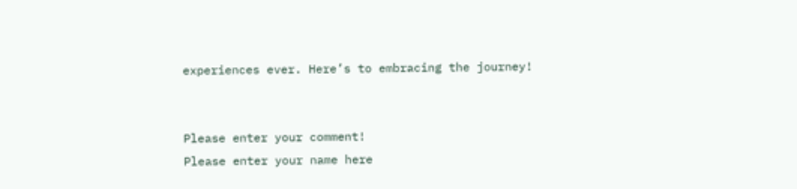experiences ever. Here’s to embracing the journey!


Please enter your comment!
Please enter your name here